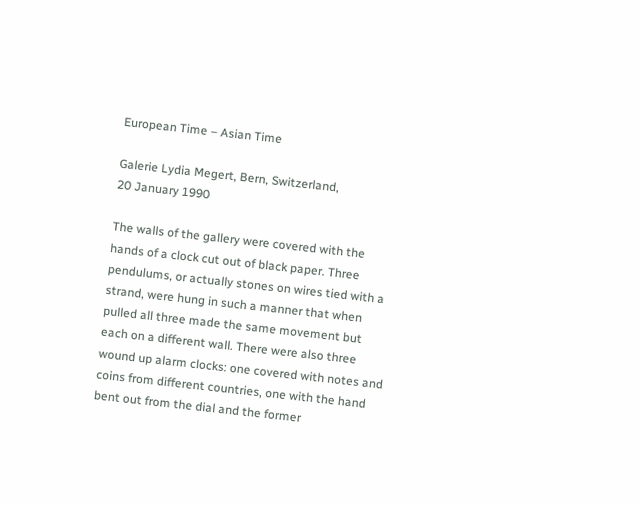European Time – Asian Time

Galerie Lydia Megert, Bern, Switzerland,
20 January 1990

The walls of the gallery were covered with the hands of a clock cut out of black paper. Three pendulums, or actually stones on wires tied with a strand, were hung in such a manner that when pulled all three made the same movement but each on a different wall. There were also three wound up alarm clocks: one covered with notes and coins from different countries, one with the hand bent out from the dial and the former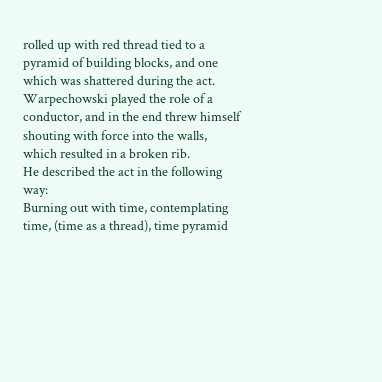rolled up with red thread tied to a pyramid of building blocks, and one which was shattered during the act. Warpechowski played the role of a conductor, and in the end threw himself shouting with force into the walls, which resulted in a broken rib.
He described the act in the following way:
Burning out with time, contemplating time, (time as a thread), time pyramid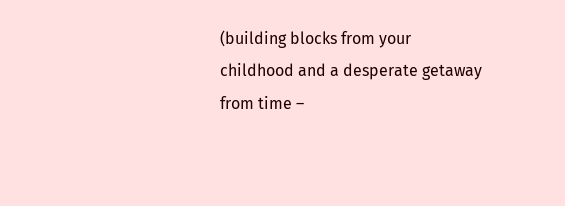(building blocks from your childhood and a desperate getaway from time –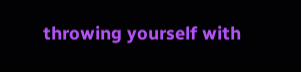throwing yourself with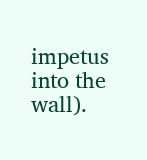impetus into the wall).